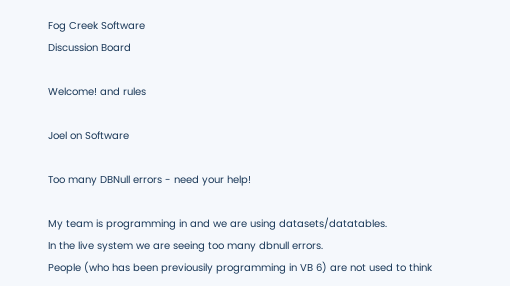Fog Creek Software
Discussion Board

Welcome! and rules

Joel on Software

Too many DBNull errors - need your help!

My team is programming in and we are using datasets/datatables.
In the live system we are seeing too many dbnull errors.
People (who has been previousily programming in VB 6) are not used to think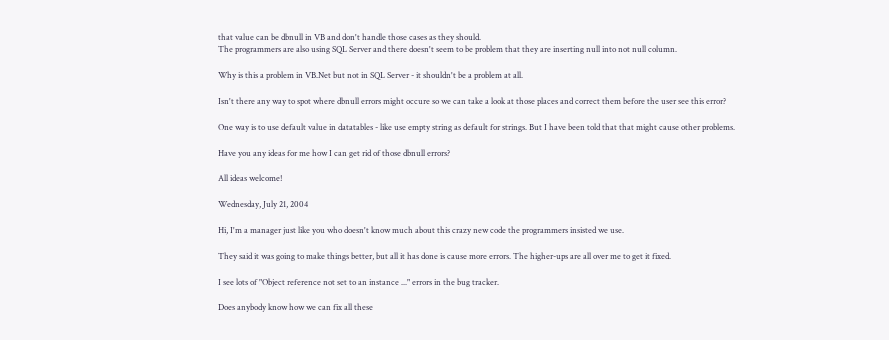that value can be dbnull in VB and don't handle those cases as they should.
The programmers are also using SQL Server and there doesn't seem to be problem that they are inserting null into not null column.

Why is this a problem in VB.Net but not in SQL Server - it shouldn't be a problem at all.

Isn't there any way to spot where dbnull errors might occure so we can take a look at those places and correct them before the user see this error?

One way is to use default value in datatables - like use empty string as default for strings. But I have been told that that might cause other problems.

Have you any ideas for me how I can get rid of those dbnull errors?

All ideas welcome!

Wednesday, July 21, 2004

Hi, I'm a manager just like you who doesn't know much about this crazy new code the programmers insisted we use.

They said it was going to make things better, but all it has done is cause more errors. The higher-ups are all over me to get it fixed.

I see lots of "Object reference not set to an instance ..." errors in the bug tracker.

Does anybody know how we can fix all these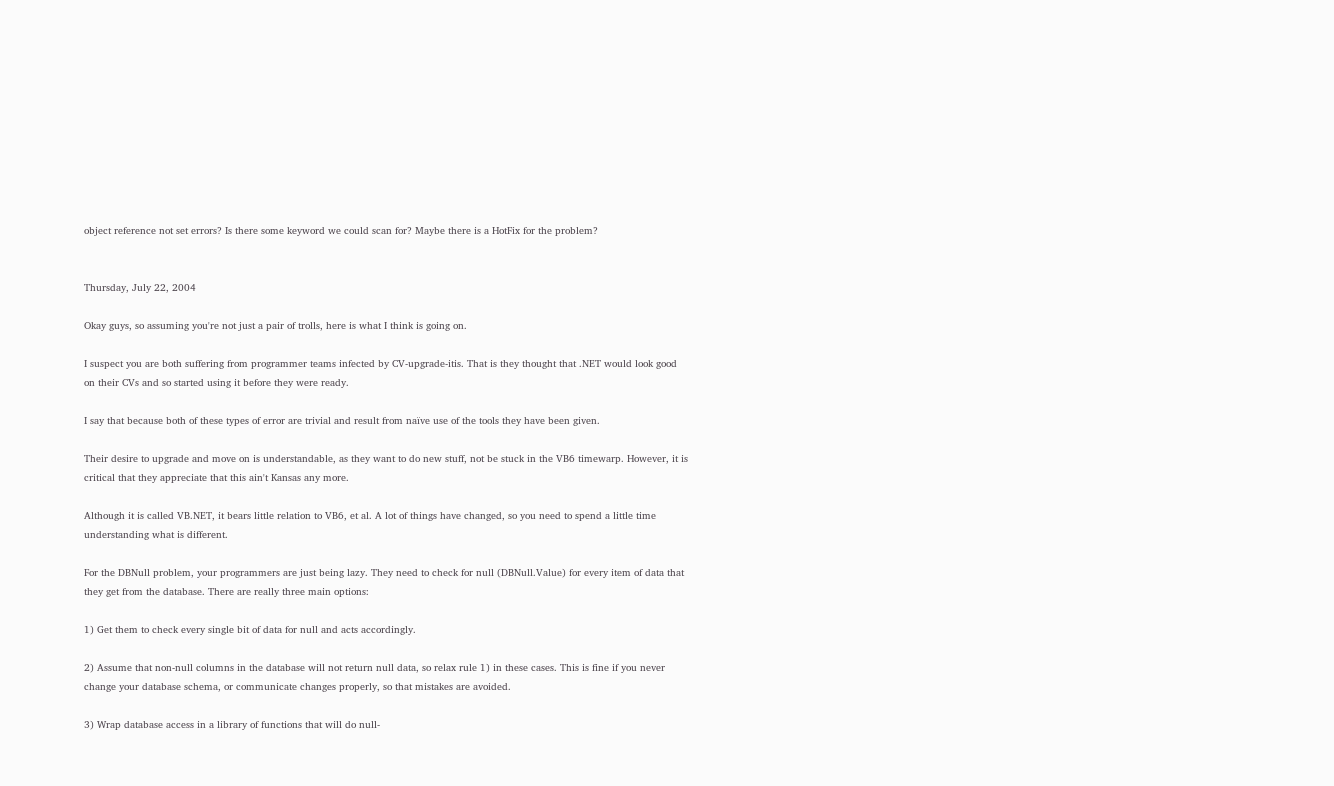object reference not set errors? Is there some keyword we could scan for? Maybe there is a HotFix for the problem?


Thursday, July 22, 2004

Okay guys, so assuming you're not just a pair of trolls, here is what I think is going on.

I suspect you are both suffering from programmer teams infected by CV-upgrade-itis. That is they thought that .NET would look good on their CVs and so started using it before they were ready.

I say that because both of these types of error are trivial and result from naïve use of the tools they have been given.

Their desire to upgrade and move on is understandable, as they want to do new stuff, not be stuck in the VB6 timewarp. However, it is critical that they appreciate that this ain't Kansas any more.

Although it is called VB.NET, it bears little relation to VB6, et al. A lot of things have changed, so you need to spend a little time understanding what is different.

For the DBNull problem, your programmers are just being lazy. They need to check for null (DBNull.Value) for every item of data that they get from the database. There are really three main options:

1) Get them to check every single bit of data for null and acts accordingly.

2) Assume that non-null columns in the database will not return null data, so relax rule 1) in these cases. This is fine if you never change your database schema, or communicate changes properly, so that mistakes are avoided.

3) Wrap database access in a library of functions that will do null-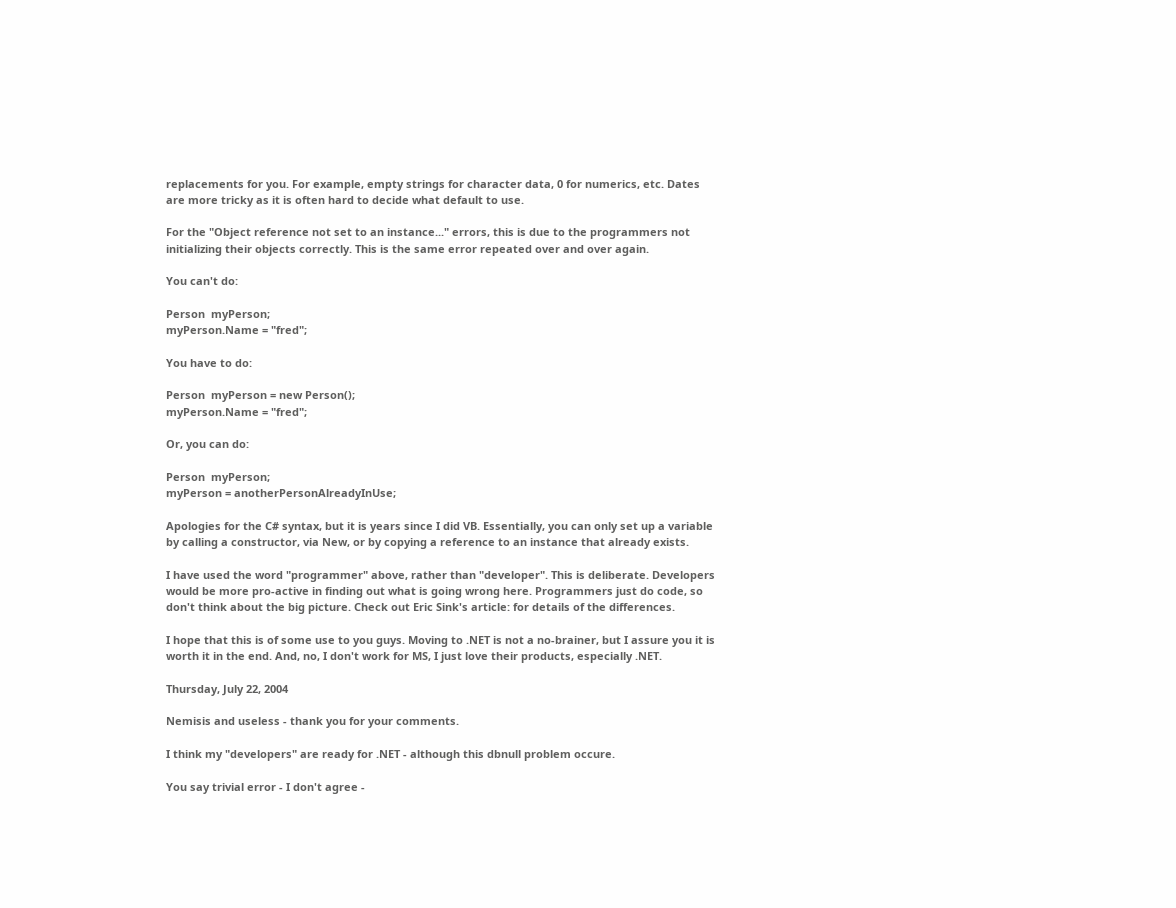replacements for you. For example, empty strings for character data, 0 for numerics, etc. Dates are more tricky as it is often hard to decide what default to use.

For the "Object reference not set to an instance..." errors, this is due to the programmers not initializing their objects correctly. This is the same error repeated over and over again.

You can't do:

Person  myPerson;
myPerson.Name = "fred";

You have to do:

Person  myPerson = new Person();
myPerson.Name = "fred";

Or, you can do:

Person  myPerson;
myPerson = anotherPersonAlreadyInUse;

Apologies for the C# syntax, but it is years since I did VB. Essentially, you can only set up a variable by calling a constructor, via New, or by copying a reference to an instance that already exists.

I have used the word "programmer" above, rather than "developer". This is deliberate. Developers would be more pro-active in finding out what is going wrong here. Programmers just do code, so don't think about the big picture. Check out Eric Sink's article: for details of the differences.

I hope that this is of some use to you guys. Moving to .NET is not a no-brainer, but I assure you it is worth it in the end. And, no, I don't work for MS, I just love their products, especially .NET.

Thursday, July 22, 2004

Nemisis and useless - thank you for your comments.

I think my "developers" are ready for .NET - although this dbnull problem occure.

You say trivial error - I don't agree -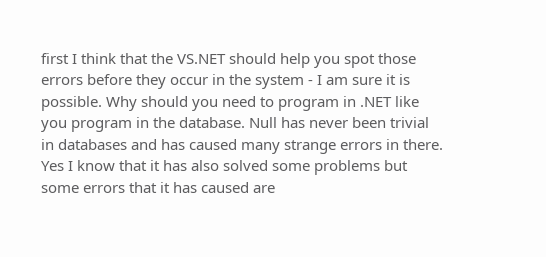first I think that the VS.NET should help you spot those errors before they occur in the system - I am sure it is possible. Why should you need to program in .NET like you program in the database. Null has never been trivial in databases and has caused many strange errors in there. Yes I know that it has also solved some problems but some errors that it has caused are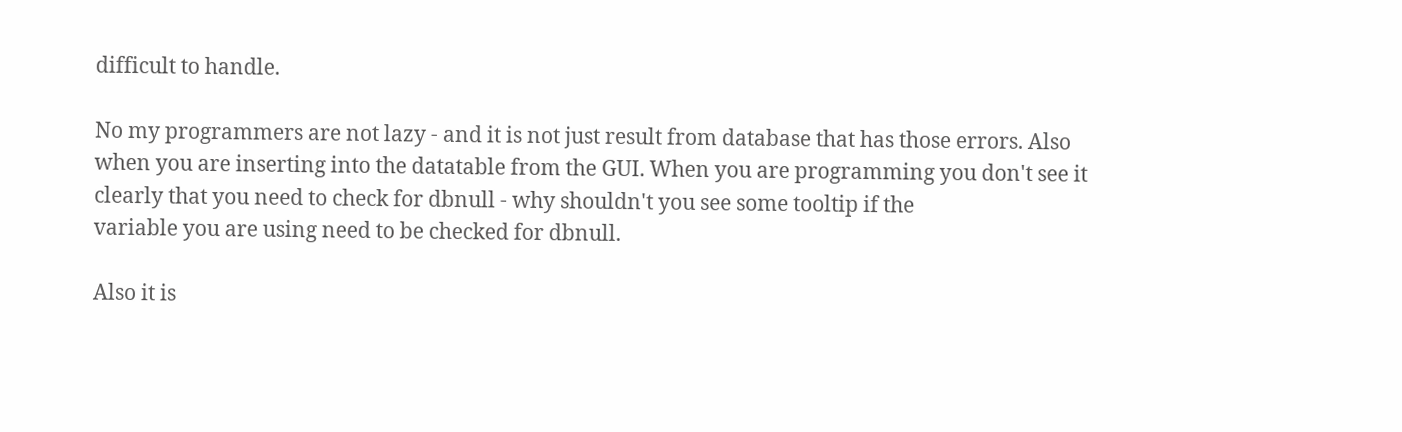difficult to handle.

No my programmers are not lazy - and it is not just result from database that has those errors. Also when you are inserting into the datatable from the GUI. When you are programming you don't see it clearly that you need to check for dbnull - why shouldn't you see some tooltip if the
variable you are using need to be checked for dbnull.

Also it is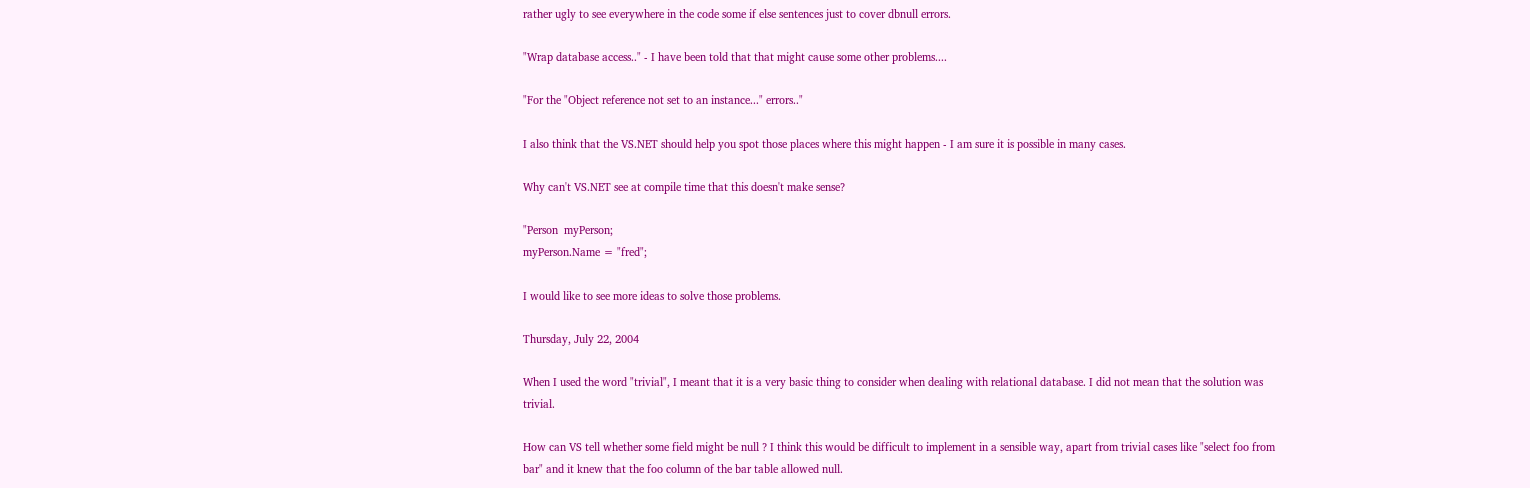rather ugly to see everywhere in the code some if else sentences just to cover dbnull errors.

"Wrap database access.." - I have been told that that might cause some other problems....

"For the "Object reference not set to an instance..." errors.."

I also think that the VS.NET should help you spot those places where this might happen - I am sure it is possible in many cases.

Why can't VS.NET see at compile time that this doesn't make sense?

"Person  myPerson;
myPerson.Name = "fred";

I would like to see more ideas to solve those problems.

Thursday, July 22, 2004

When I used the word "trivial", I meant that it is a very basic thing to consider when dealing with relational database. I did not mean that the solution was trivial.

How can VS tell whether some field might be null ? I think this would be difficult to implement in a sensible way, apart from trivial cases like "select foo from bar" and it knew that the foo column of the bar table allowed null.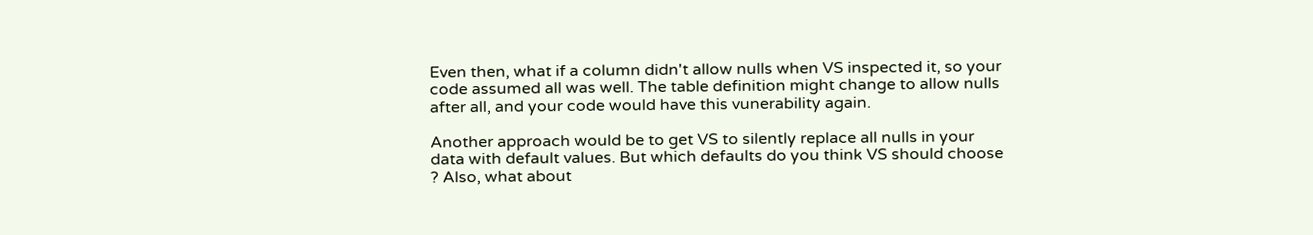Even then, what if a column didn't allow nulls when VS inspected it, so your code assumed all was well. The table definition might change to allow nulls after all, and your code would have this vunerability again.

Another approach would be to get VS to silently replace all nulls in your data with default values. But which defaults do you think VS should choose ? Also, what about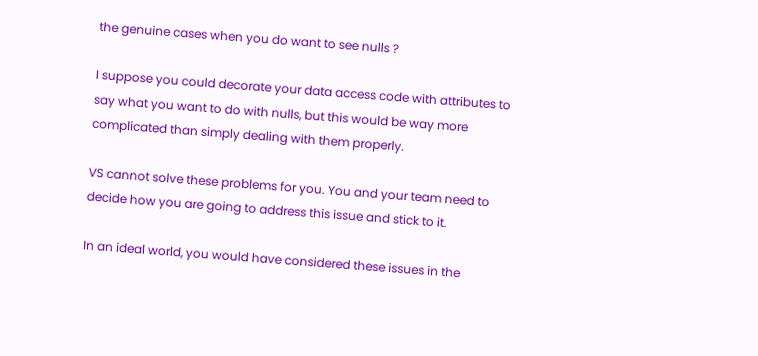the genuine cases when you do want to see nulls ?

I suppose you could decorate your data access code with attributes to say what you want to do with nulls, but this would be way more complicated than simply dealing with them properly.

VS cannot solve these problems for you. You and your team need to decide how you are going to address this issue and stick to it.

In an ideal world, you would have considered these issues in the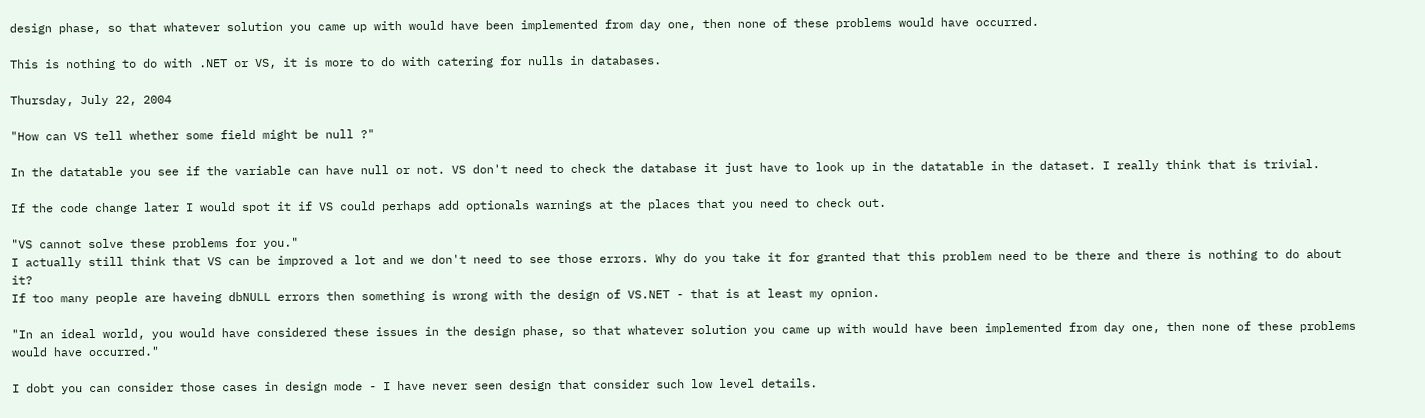design phase, so that whatever solution you came up with would have been implemented from day one, then none of these problems would have occurred.

This is nothing to do with .NET or VS, it is more to do with catering for nulls in databases.

Thursday, July 22, 2004

"How can VS tell whether some field might be null ?"

In the datatable you see if the variable can have null or not. VS don't need to check the database it just have to look up in the datatable in the dataset. I really think that is trivial.

If the code change later I would spot it if VS could perhaps add optionals warnings at the places that you need to check out.

"VS cannot solve these problems for you."
I actually still think that VS can be improved a lot and we don't need to see those errors. Why do you take it for granted that this problem need to be there and there is nothing to do about it?
If too many people are haveing dbNULL errors then something is wrong with the design of VS.NET - that is at least my opnion.

"In an ideal world, you would have considered these issues in the design phase, so that whatever solution you came up with would have been implemented from day one, then none of these problems would have occurred."

I dobt you can consider those cases in design mode - I have never seen design that consider such low level details.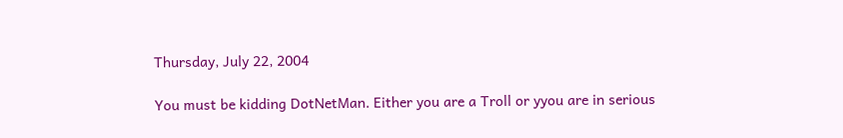Thursday, July 22, 2004

You must be kidding DotNetMan. Either you are a Troll or yyou are in serious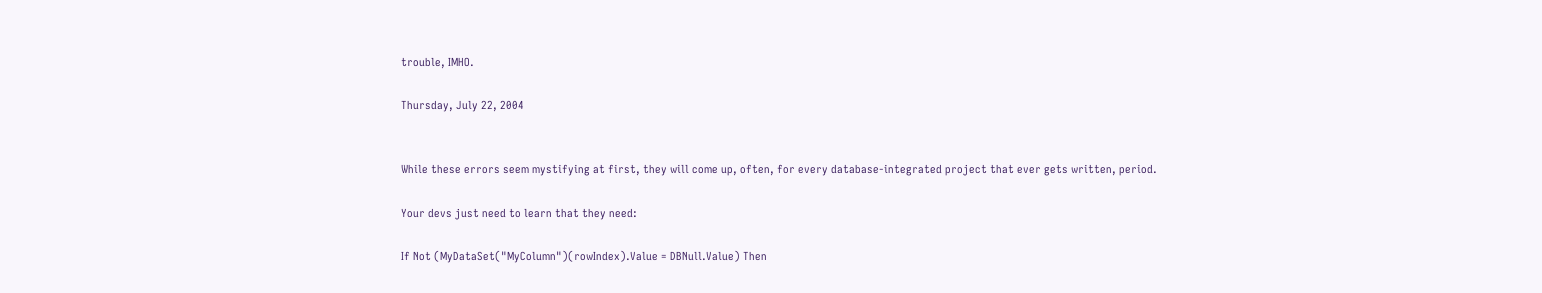trouble, IMHO.

Thursday, July 22, 2004


While these errors seem mystifying at first, they will come up, often, for every database-integrated project that ever gets written, period.

Your devs just need to learn that they need:

If Not (MyDataSet("MyColumn")(rowIndex).Value = DBNull.Value) Then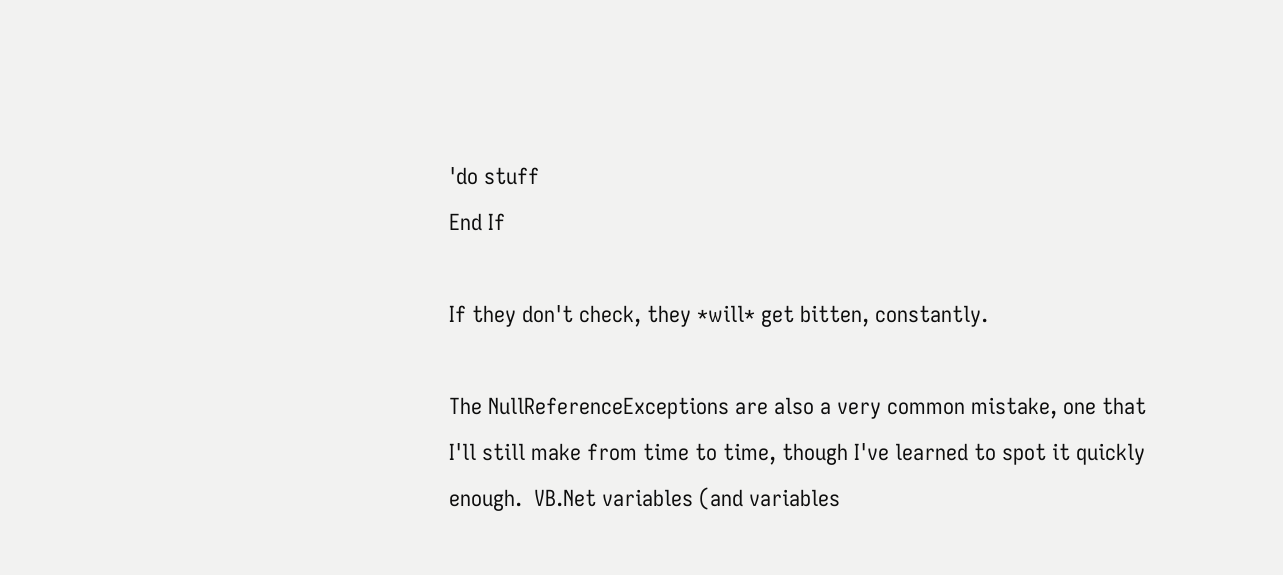'do stuff
End If

If they don't check, they *will* get bitten, constantly.

The NullReferenceExceptions are also a very common mistake, one that I'll still make from time to time, though I've learned to spot it quickly enough.  VB.Net variables (and variables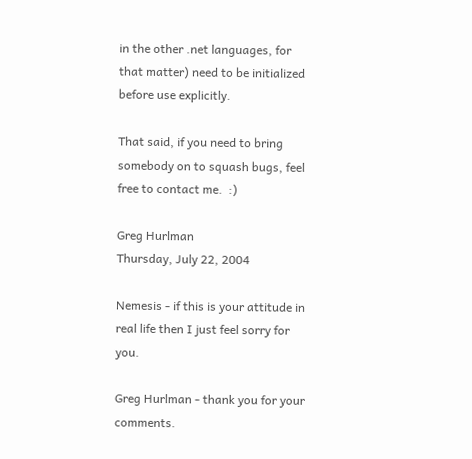in the other .net languages, for that matter) need to be initialized before use explicitly.

That said, if you need to bring somebody on to squash bugs, feel free to contact me.  :)

Greg Hurlman
Thursday, July 22, 2004

Nemesis - if this is your attitude in real life then I just feel sorry for you.

Greg Hurlman - thank you for your comments.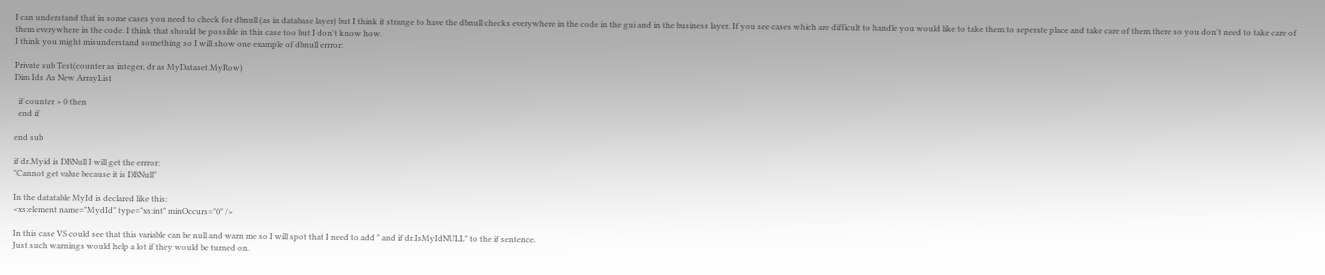I can understand that in some cases you need to check for dbnull (as in database layer) but I think it strange to have the dbnull checks everywhere in the code in the gui and in the business layer. If you see cases which are difficult to handle you would like to take them to seperate place and take care of them there so you don't need to take care of them everywhere in the code. I think that should be possible in this case too but I don't know how.
I think you might misunderstand something so I will show one example of dbnull errror:

Private sub Test(counter as integer, dr as MyDataset.MyRow)
Dim Ids As New ArrayList

  if counter > 0 then
  end if

end sub

if dr.Myid is DBNull I will get the errror:
"Cannot get value because it is DBNull"

In the datatable MyId is declared like this:
<xs:element name="MydId" type="xs:int" minOccurs="0" />

In this case VS could see that this variable can be null and warn me so I will spot that I need to add " and if dr.IsMyIdNULL" to the if sentence.
Just such warnings would help a lot if they would be turned on.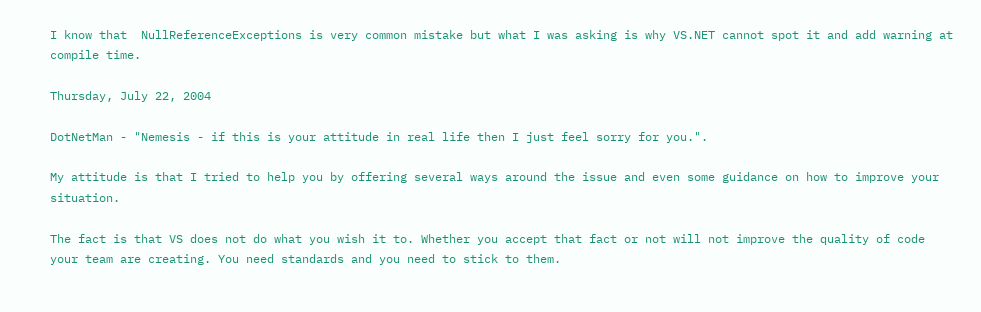I know that  NullReferenceExceptions is very common mistake but what I was asking is why VS.NET cannot spot it and add warning at compile time.

Thursday, July 22, 2004

DotNetMan - "Nemesis - if this is your attitude in real life then I just feel sorry for you.".

My attitude is that I tried to help you by offering several ways around the issue and even some guidance on how to improve your situation.

The fact is that VS does not do what you wish it to. Whether you accept that fact or not will not improve the quality of code your team are creating. You need standards and you need to stick to them.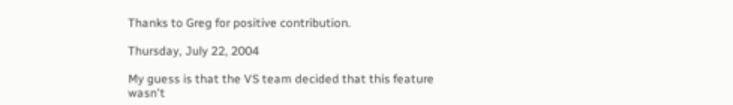Thanks to Greg for positive contribution.

Thursday, July 22, 2004

My guess is that the VS team decided that this feature wasn't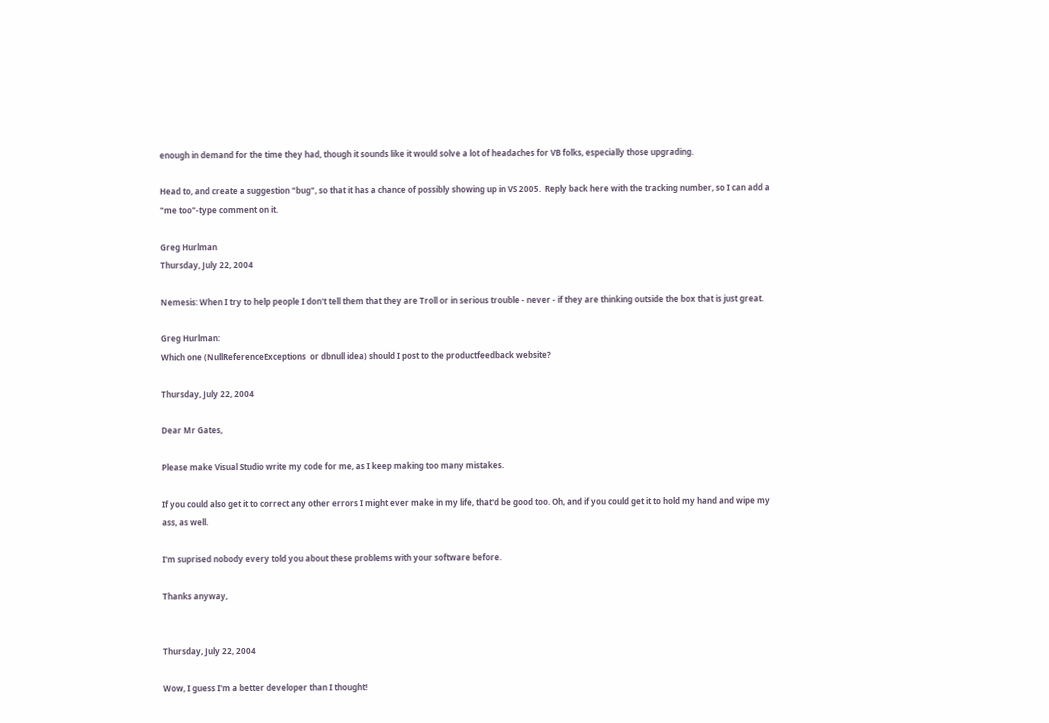enough in demand for the time they had, though it sounds like it would solve a lot of headaches for VB folks, especially those upgrading.

Head to, and create a suggestion "bug", so that it has a chance of possibly showing up in VS 2005.  Reply back here with the tracking number, so I can add a "me too"-type comment on it.

Greg Hurlman
Thursday, July 22, 2004

Nemesis: When I try to help people I don't tell them that they are Troll or in serious trouble - never - if they are thinking outside the box that is just great.

Greg Hurlman:
Which one (NullReferenceExceptions  or dbnull idea) should I post to the productfeedback website?

Thursday, July 22, 2004

Dear Mr Gates,

Please make Visual Studio write my code for me, as I keep making too many mistakes.

If you could also get it to correct any other errors I might ever make in my life, that'd be good too. Oh, and if you could get it to hold my hand and wipe my ass, as well.

I'm suprised nobody every told you about these problems with your software before.

Thanks anyway,


Thursday, July 22, 2004

Wow, I guess I'm a better developer than I thought!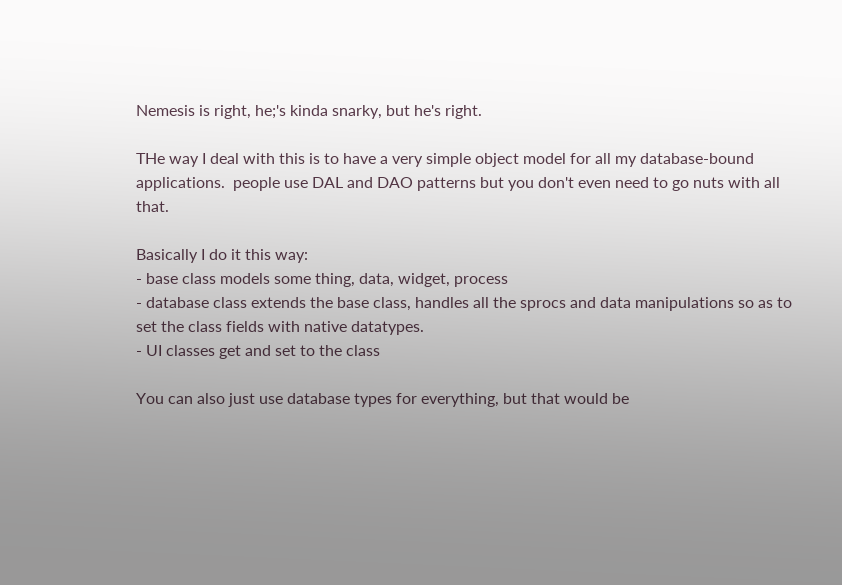Nemesis is right, he;'s kinda snarky, but he's right.

THe way I deal with this is to have a very simple object model for all my database-bound applications.  people use DAL and DAO patterns but you don't even need to go nuts with all that.

Basically I do it this way:
- base class models some thing, data, widget, process
- database class extends the base class, handles all the sprocs and data manipulations so as to set the class fields with native datatypes.
- UI classes get and set to the class

You can also just use database types for everything, but that would be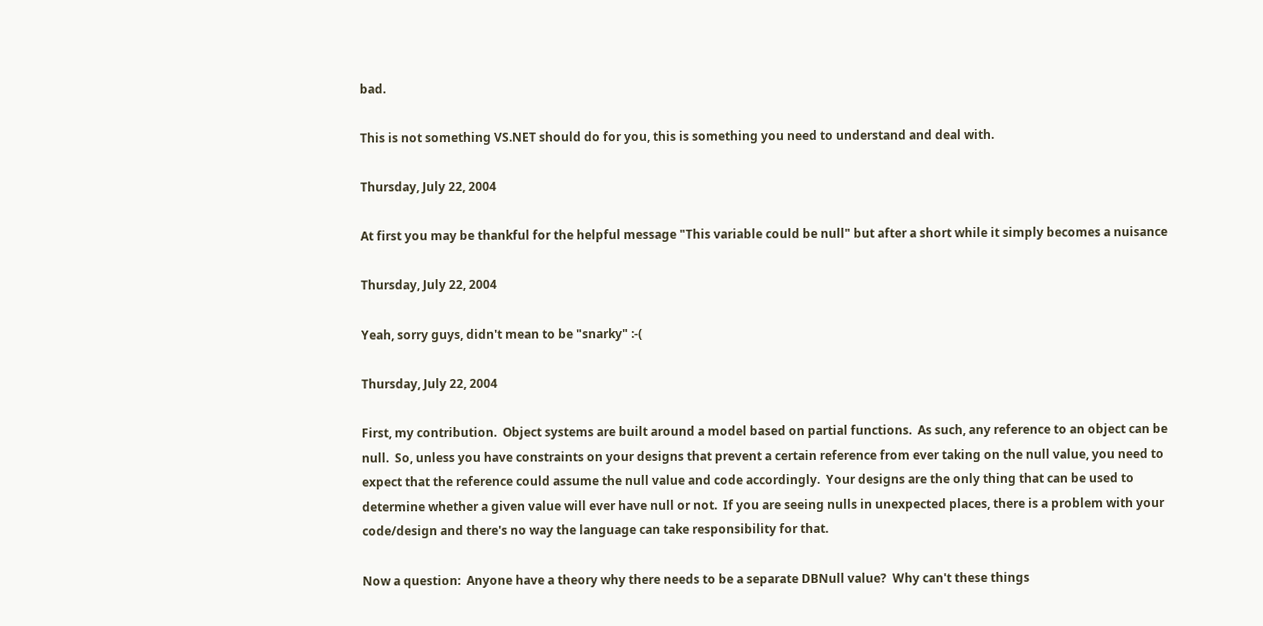bad.

This is not something VS.NET should do for you, this is something you need to understand and deal with.

Thursday, July 22, 2004

At first you may be thankful for the helpful message "This variable could be null" but after a short while it simply becomes a nuisance

Thursday, July 22, 2004

Yeah, sorry guys, didn't mean to be "snarky" :-(

Thursday, July 22, 2004

First, my contribution.  Object systems are built around a model based on partial functions.  As such, any reference to an object can be null.  So, unless you have constraints on your designs that prevent a certain reference from ever taking on the null value, you need to expect that the reference could assume the null value and code accordingly.  Your designs are the only thing that can be used to determine whether a given value will ever have null or not.  If you are seeing nulls in unexpected places, there is a problem with your code/design and there's no way the language can take responsibility for that.

Now a question:  Anyone have a theory why there needs to be a separate DBNull value?  Why can't these things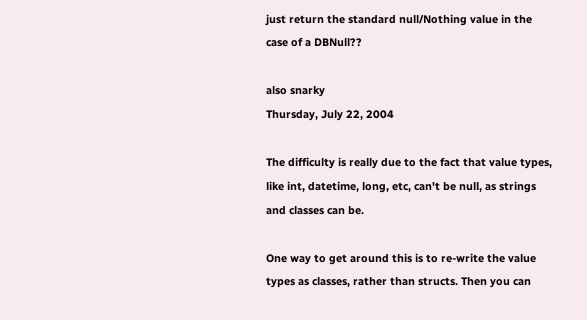just return the standard null/Nothing value in the case of a DBNull??

also snarky
Thursday, July 22, 2004

The difficulty is really due to the fact that value types, like int, datetime, long, etc, can't be null, as strings and classes can be.

One way to get around this is to re-write the value types as classes, rather than structs. Then you can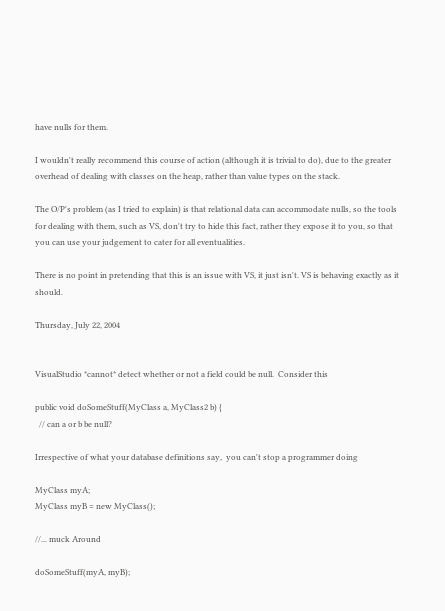have nulls for them.

I wouldn't really recommend this course of action (although it is trivial to do), due to the greater overhead of dealing with classes on the heap, rather than value types on the stack.

The O/P's problem (as I tried to explain) is that relational data can accommodate nulls, so the tools for dealing with them, such as VS, don't try to hide this fact, rather they expose it to you, so that you can use your judgement to cater for all eventualities.

There is no point in pretending that this is an issue with VS, it just isn't. VS is behaving exactly as it should.

Thursday, July 22, 2004


VisualStudio *cannot* detect whether or not a field could be null.  Consider this

public void doSomeStuff(MyClass a, MyClass2 b) {
  // can a or b be null?

Irrespective of what your database definitions say,  you can't stop a programmer doing

MyClass myA;
MyClass myB = new MyClass();

//... muck Around

doSomeStuff(myA, myB);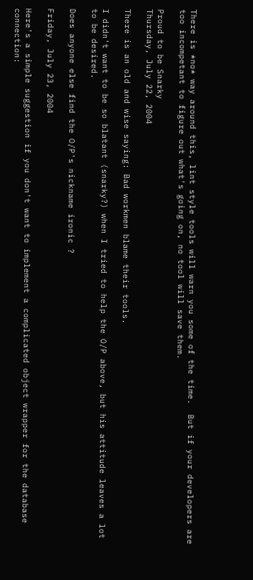There is *no* way around this, lint style tools will warn you some of the time.  But if your developers are too incompetant to figure out what's going on, no tool will save them.

Proud to be Snarky
Thursday, July 22, 2004

There is an old and wise saying: Bad workmen blame their tools.

I didn't want to be so blatant (snarky?) when I tried to help the O/P above, but his attitude leaves a lot to be desired.

Does anyone else find the O/P's nickname ironic ?

Friday, July 23, 2004

Here's a simple suggestion if you don't want to implement a complicated object wrapper for the database connection: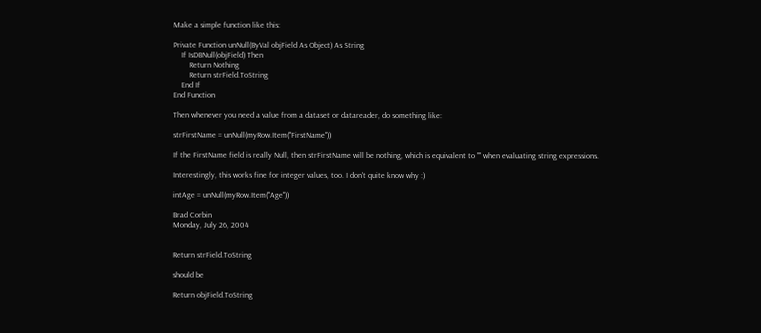Make a simple function like this:

Private Function unNull(ByVal objField As Object) As String
    If IsDBNull(objField) Then
        Return Nothing
        Return strField.ToString
    End If
End Function

Then whenever you need a value from a dataset or datareader, do something like:

strFirstName = unNull(myRow.Item("FirstName"))

If the FirstName field is really Null, then strFirstName will be nothing, which is equivalent to "" when evaluating string expressions.

Interestingly, this works fine for integer values, too. I don't quite know why :)

intAge = unNull(myRow.Item("Age"))

Brad Corbin
Monday, July 26, 2004


Return strField.ToString

should be

Return objField.ToString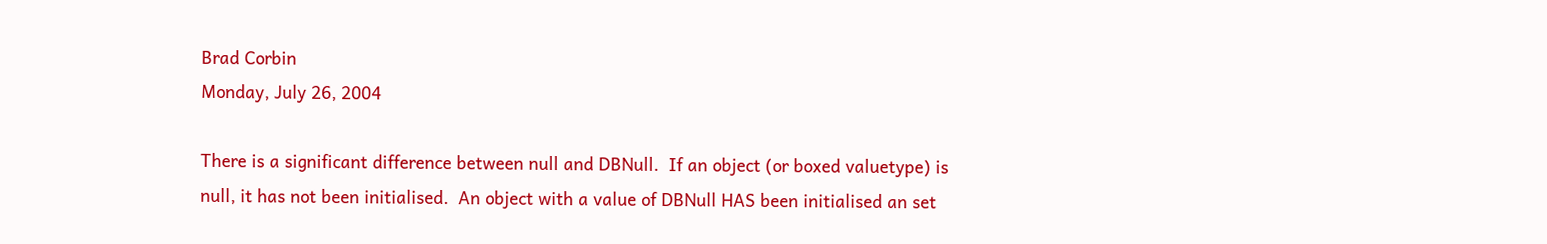Brad Corbin
Monday, July 26, 2004

There is a significant difference between null and DBNull.  If an object (or boxed valuetype) is null, it has not been initialised.  An object with a value of DBNull HAS been initialised an set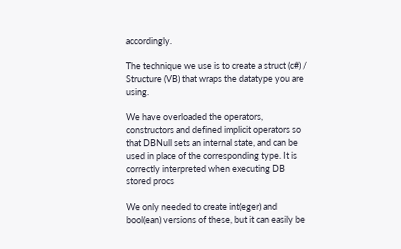accordingly.

The technique we use is to create a struct (c#) / Structure (VB) that wraps the datatype you are using.

We have overloaded the operators, constructors and defined implicit operators so that DBNull sets an internal state, and can be used in place of the corresponding type. It is correctly interpreted when executing DB stored procs

We only needed to create int(eger) and bool(ean) versions of these, but it can easily be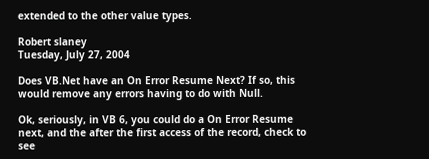extended to the other value types.

Robert slaney
Tuesday, July 27, 2004

Does VB.Net have an On Error Resume Next? If so, this would remove any errors having to do with Null.

Ok, seriously, in VB 6, you could do a On Error Resume next, and the after the first access of the record, check to see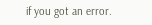if you got an error.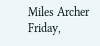Miles Archer
Friday,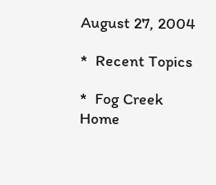August 27, 2004

*  Recent Topics

*  Fog Creek Home